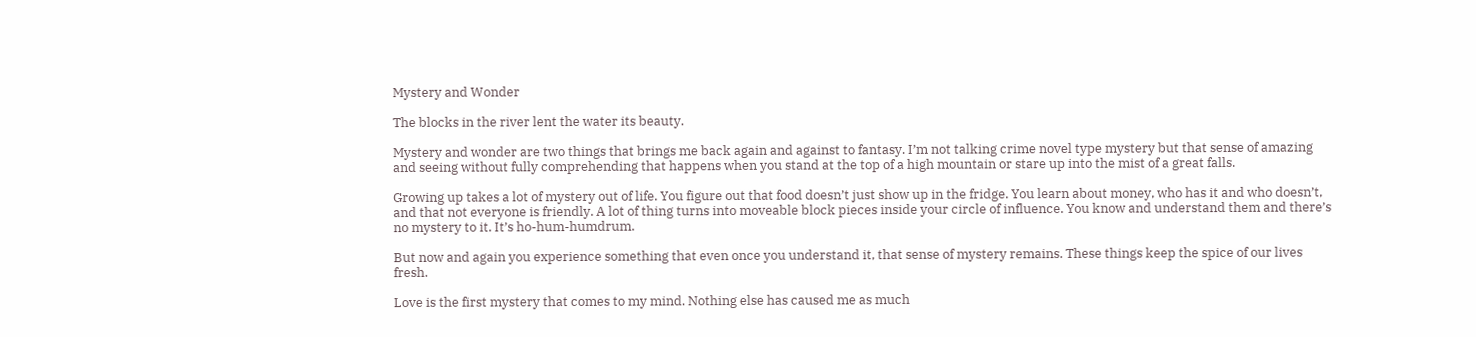Mystery and Wonder

The blocks in the river lent the water its beauty.

Mystery and wonder are two things that brings me back again and against to fantasy. I’m not talking crime novel type mystery but that sense of amazing and seeing without fully comprehending that happens when you stand at the top of a high mountain or stare up into the mist of a great falls.

Growing up takes a lot of mystery out of life. You figure out that food doesn’t just show up in the fridge. You learn about money, who has it and who doesn’t, and that not everyone is friendly. A lot of thing turns into moveable block pieces inside your circle of influence. You know and understand them and there’s no mystery to it. It’s ho-hum-humdrum.

But now and again you experience something that even once you understand it, that sense of mystery remains. These things keep the spice of our lives fresh.

Love is the first mystery that comes to my mind. Nothing else has caused me as much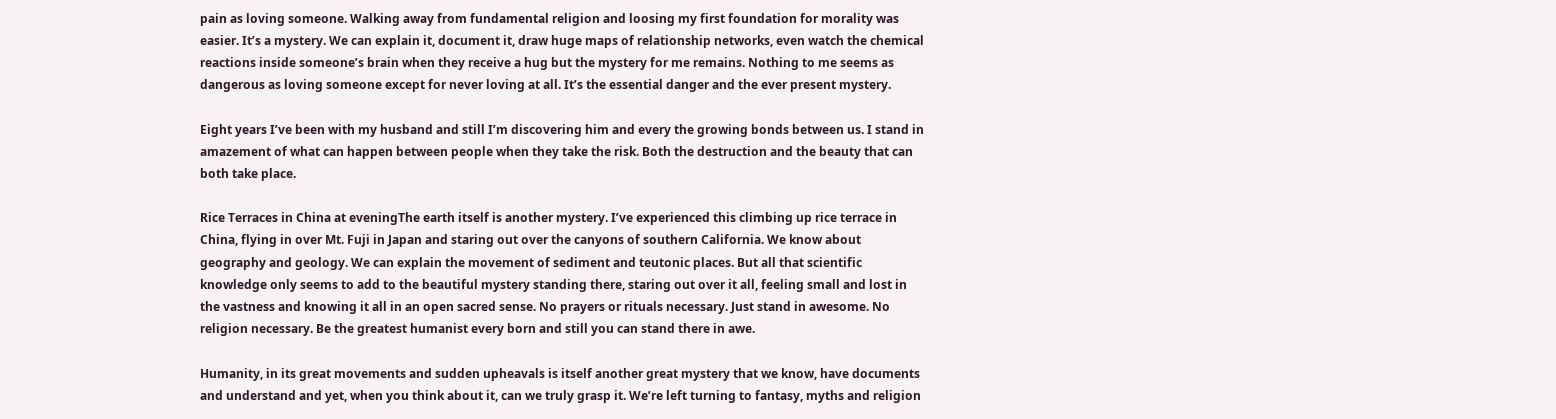pain as loving someone. Walking away from fundamental religion and loosing my first foundation for morality was easier. It’s a mystery. We can explain it, document it, draw huge maps of relationship networks, even watch the chemical reactions inside someone’s brain when they receive a hug but the mystery for me remains. Nothing to me seems as dangerous as loving someone except for never loving at all. It’s the essential danger and the ever present mystery.

Eight years I’ve been with my husband and still I’m discovering him and every the growing bonds between us. I stand in amazement of what can happen between people when they take the risk. Both the destruction and the beauty that can both take place.

Rice Terraces in China at eveningThe earth itself is another mystery. I’ve experienced this climbing up rice terrace in China, flying in over Mt. Fuji in Japan and staring out over the canyons of southern California. We know about geography and geology. We can explain the movement of sediment and teutonic places. But all that scientific knowledge only seems to add to the beautiful mystery standing there, staring out over it all, feeling small and lost in the vastness and knowing it all in an open sacred sense. No prayers or rituals necessary. Just stand in awesome. No religion necessary. Be the greatest humanist every born and still you can stand there in awe.

Humanity, in its great movements and sudden upheavals is itself another great mystery that we know, have documents and understand and yet, when you think about it, can we truly grasp it. We’re left turning to fantasy, myths and religion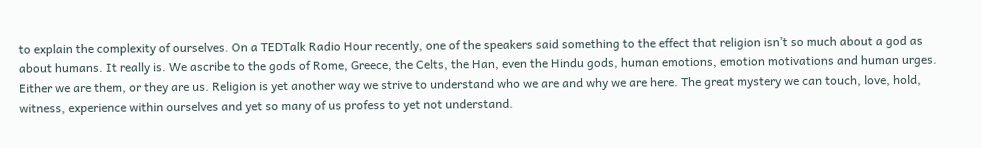to explain the complexity of ourselves. On a TEDTalk Radio Hour recently, one of the speakers said something to the effect that religion isn’t so much about a god as about humans. It really is. We ascribe to the gods of Rome, Greece, the Celts, the Han, even the Hindu gods, human emotions, emotion motivations and human urges.  Either we are them, or they are us. Religion is yet another way we strive to understand who we are and why we are here. The great mystery we can touch, love, hold, witness, experience within ourselves and yet so many of us profess to yet not understand.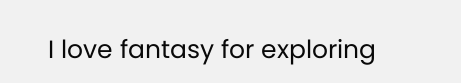I love fantasy for exploring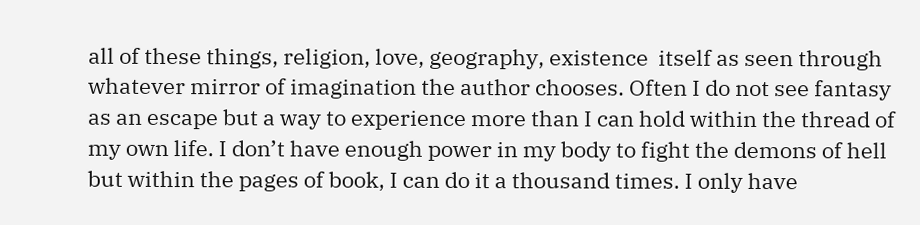all of these things, religion, love, geography, existence  itself as seen through whatever mirror of imagination the author chooses. Often I do not see fantasy as an escape but a way to experience more than I can hold within the thread of  my own life. I don’t have enough power in my body to fight the demons of hell but within the pages of book, I can do it a thousand times. I only have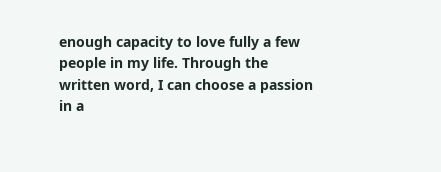enough capacity to love fully a few people in my life. Through the written word, I can choose a passion in a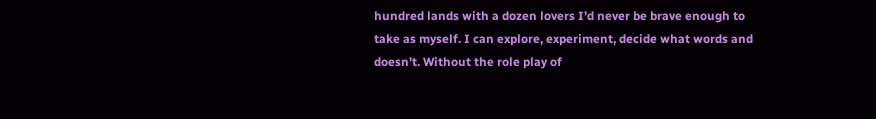hundred lands with a dozen lovers I’d never be brave enough to take as myself. I can explore, experiment, decide what words and doesn’t. Without the role play of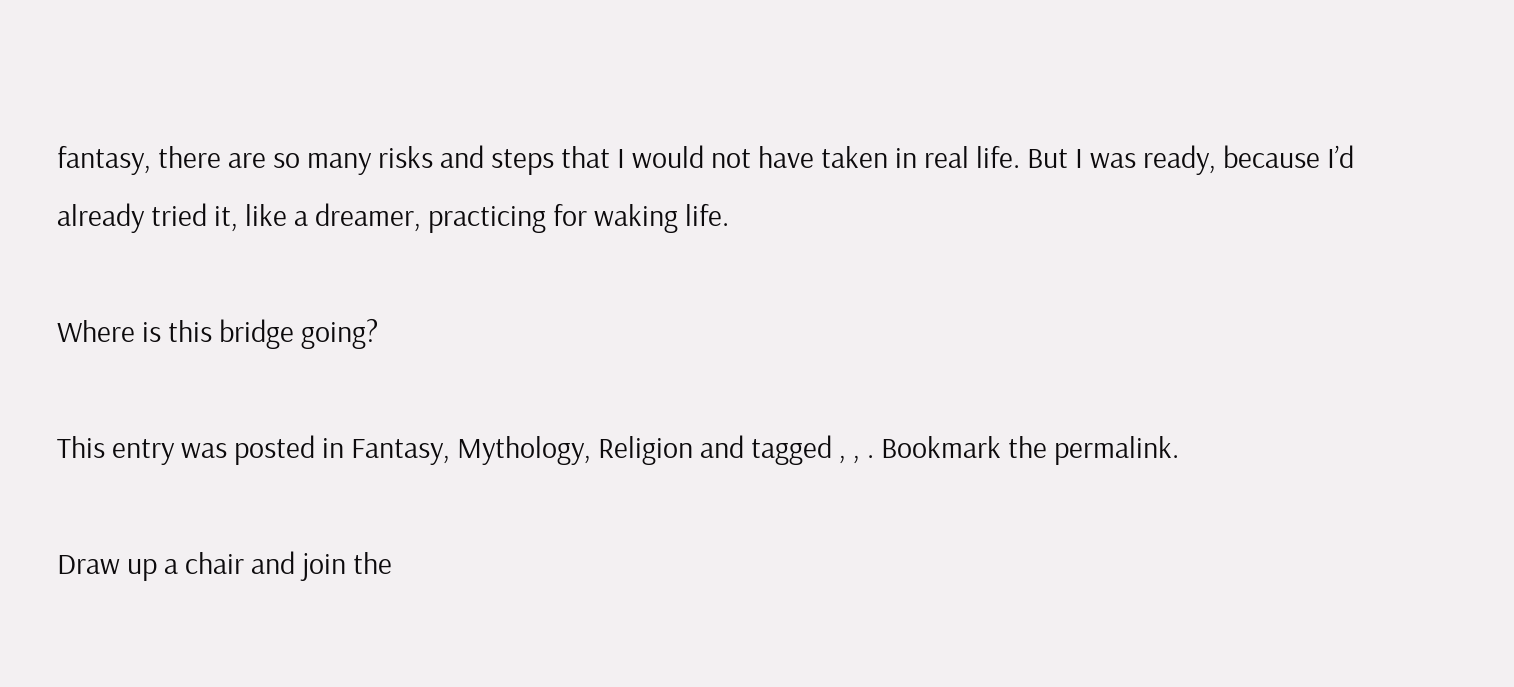fantasy, there are so many risks and steps that I would not have taken in real life. But I was ready, because I’d already tried it, like a dreamer, practicing for waking life.

Where is this bridge going?

This entry was posted in Fantasy, Mythology, Religion and tagged , , . Bookmark the permalink.

Draw up a chair and join the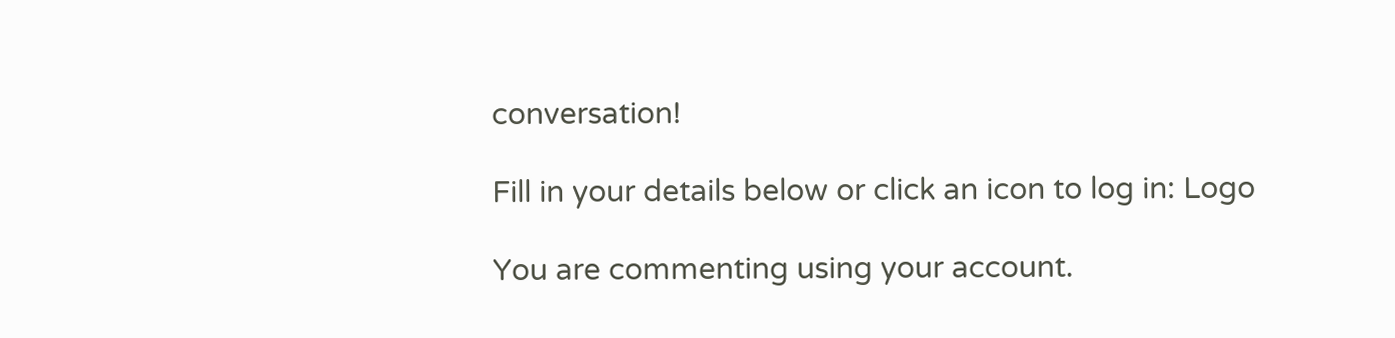conversation!

Fill in your details below or click an icon to log in: Logo

You are commenting using your account.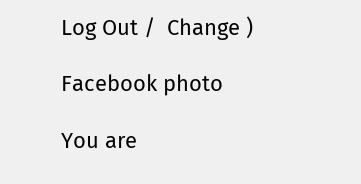Log Out /  Change )

Facebook photo

You are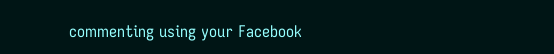commenting using your Facebook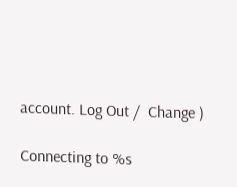account. Log Out /  Change )

Connecting to %s